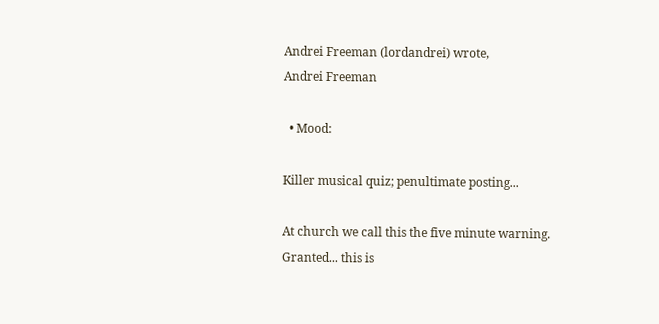Andrei Freeman (lordandrei) wrote,
Andrei Freeman

  • Mood:

Killer musical quiz; penultimate posting...

At church we call this the five minute warning. Granted... this is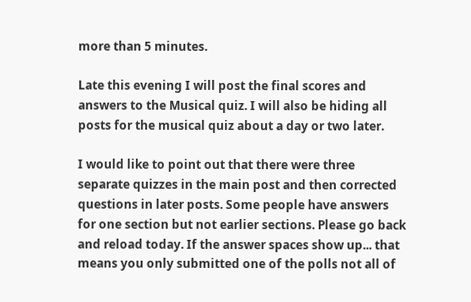more than 5 minutes.

Late this evening I will post the final scores and answers to the Musical quiz. I will also be hiding all posts for the musical quiz about a day or two later.

I would like to point out that there were three separate quizzes in the main post and then corrected questions in later posts. Some people have answers for one section but not earlier sections. Please go back and reload today. If the answer spaces show up... that means you only submitted one of the polls not all of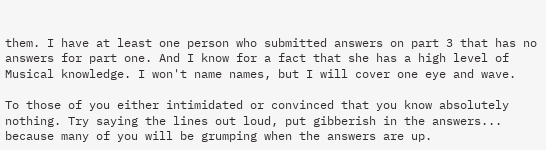them. I have at least one person who submitted answers on part 3 that has no answers for part one. And I know for a fact that she has a high level of Musical knowledge. I won't name names, but I will cover one eye and wave.

To those of you either intimidated or convinced that you know absolutely nothing. Try saying the lines out loud, put gibberish in the answers... because many of you will be grumping when the answers are up.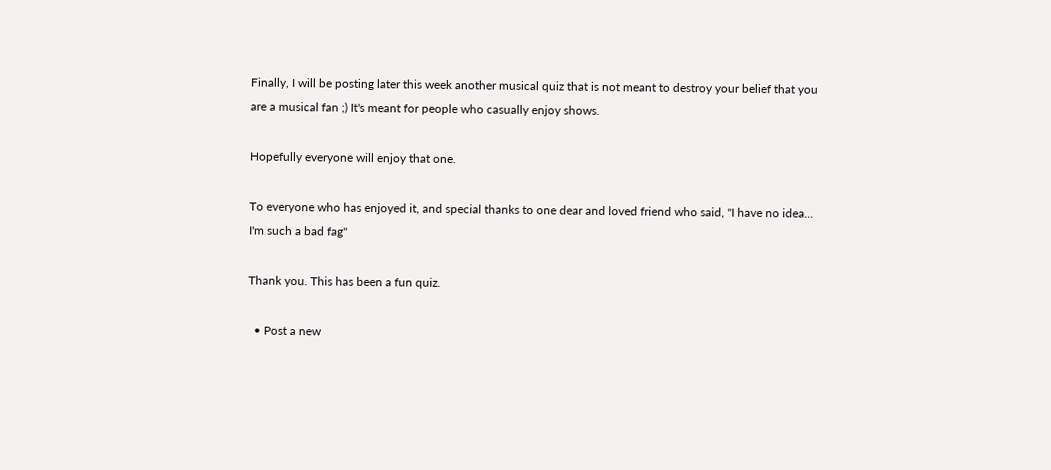Finally, I will be posting later this week another musical quiz that is not meant to destroy your belief that you are a musical fan ;) It's meant for people who casually enjoy shows.

Hopefully everyone will enjoy that one.

To everyone who has enjoyed it, and special thanks to one dear and loved friend who said, "I have no idea... I'm such a bad fag"

Thank you. This has been a fun quiz.

  • Post a new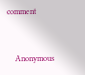comment


    Anonymous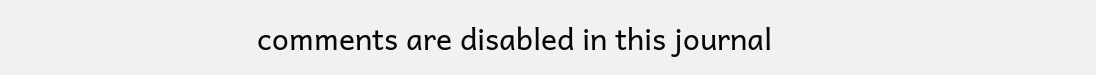comments are disabled in this journal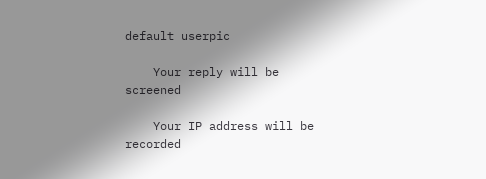default userpic

    Your reply will be screened

    Your IP address will be recorded